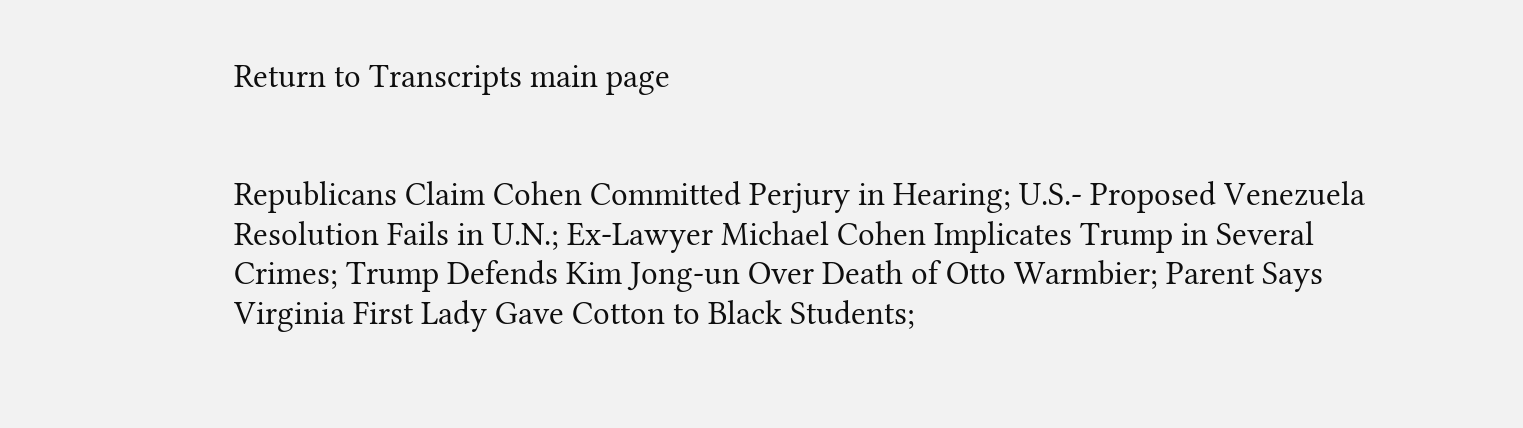Return to Transcripts main page


Republicans Claim Cohen Committed Perjury in Hearing; U.S.- Proposed Venezuela Resolution Fails in U.N.; Ex-Lawyer Michael Cohen Implicates Trump in Several Crimes; Trump Defends Kim Jong-un Over Death of Otto Warmbier; Parent Says Virginia First Lady Gave Cotton to Black Students;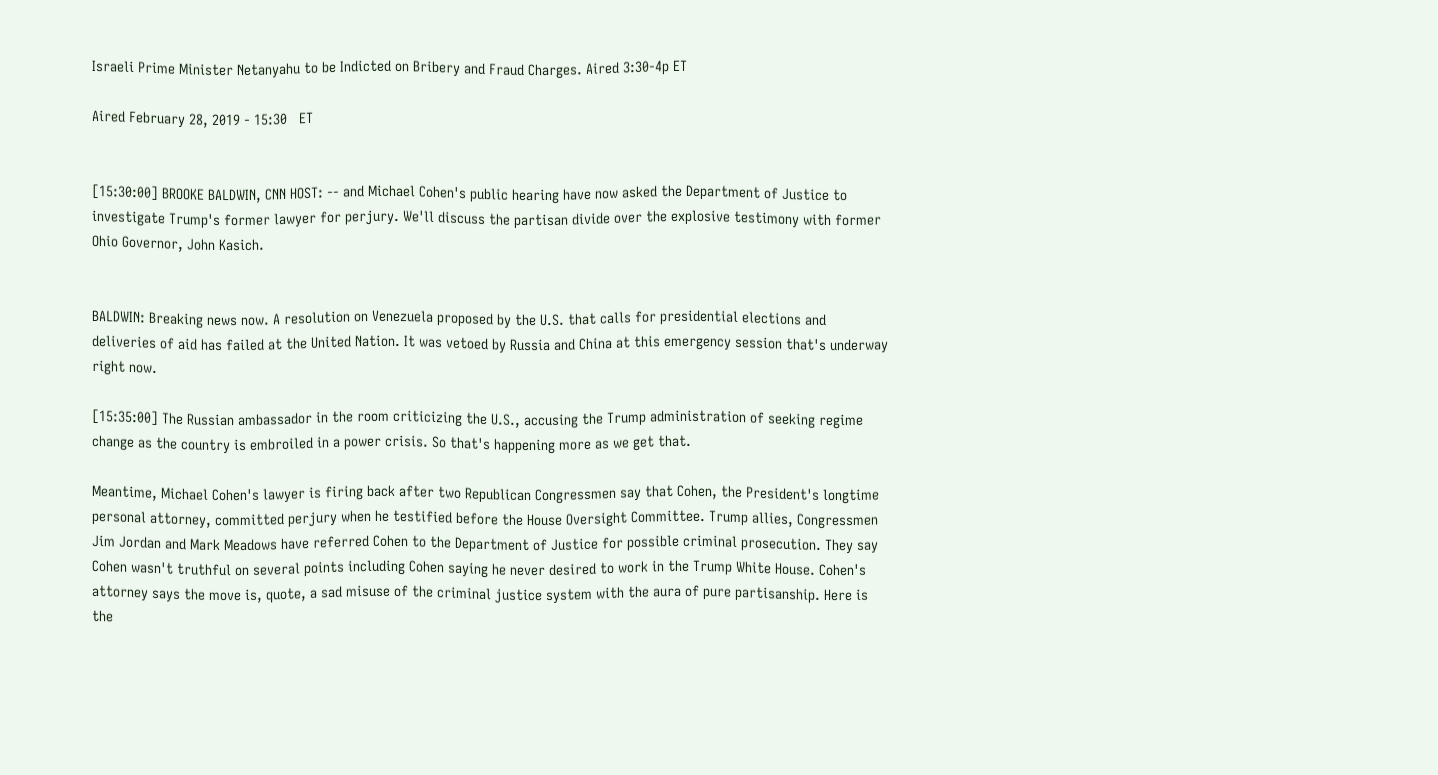Israeli Prime Minister Netanyahu to be Indicted on Bribery and Fraud Charges. Aired 3:30-4p ET

Aired February 28, 2019 - 15:30   ET


[15:30:00] BROOKE BALDWIN, CNN HOST: -- and Michael Cohen's public hearing have now asked the Department of Justice to investigate Trump's former lawyer for perjury. We'll discuss the partisan divide over the explosive testimony with former Ohio Governor, John Kasich.


BALDWIN: Breaking news now. A resolution on Venezuela proposed by the U.S. that calls for presidential elections and deliveries of aid has failed at the United Nation. It was vetoed by Russia and China at this emergency session that's underway right now.

[15:35:00] The Russian ambassador in the room criticizing the U.S., accusing the Trump administration of seeking regime change as the country is embroiled in a power crisis. So that's happening more as we get that.

Meantime, Michael Cohen's lawyer is firing back after two Republican Congressmen say that Cohen, the President's longtime personal attorney, committed perjury when he testified before the House Oversight Committee. Trump allies, Congressmen Jim Jordan and Mark Meadows have referred Cohen to the Department of Justice for possible criminal prosecution. They say Cohen wasn't truthful on several points including Cohen saying he never desired to work in the Trump White House. Cohen's attorney says the move is, quote, a sad misuse of the criminal justice system with the aura of pure partisanship. Here is the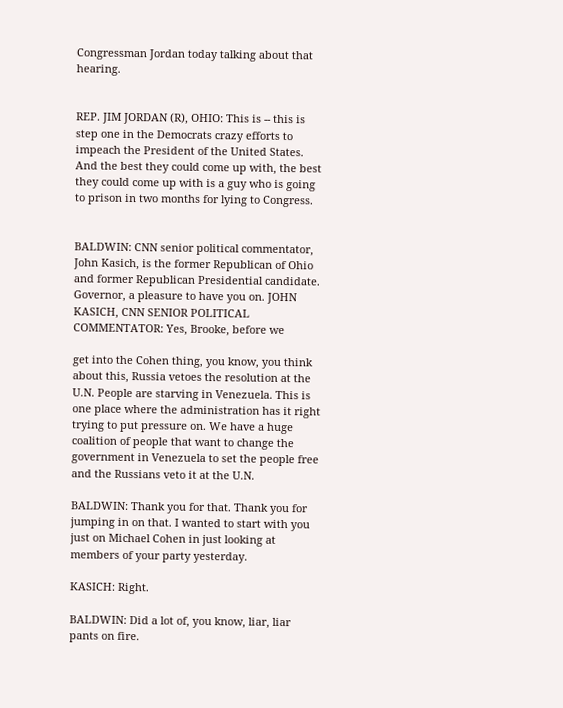Congressman Jordan today talking about that hearing.


REP. JIM JORDAN (R), OHIO: This is -- this is step one in the Democrats crazy efforts to impeach the President of the United States. And the best they could come up with, the best they could come up with is a guy who is going to prison in two months for lying to Congress.


BALDWIN: CNN senior political commentator, John Kasich, is the former Republican of Ohio and former Republican Presidential candidate. Governor, a pleasure to have you on. JOHN KASICH, CNN SENIOR POLITICAL COMMENTATOR: Yes, Brooke, before we

get into the Cohen thing, you know, you think about this, Russia vetoes the resolution at the U.N. People are starving in Venezuela. This is one place where the administration has it right trying to put pressure on. We have a huge coalition of people that want to change the government in Venezuela to set the people free and the Russians veto it at the U.N.

BALDWIN: Thank you for that. Thank you for jumping in on that. I wanted to start with you just on Michael Cohen in just looking at members of your party yesterday.

KASICH: Right.

BALDWIN: Did a lot of, you know, liar, liar pants on fire.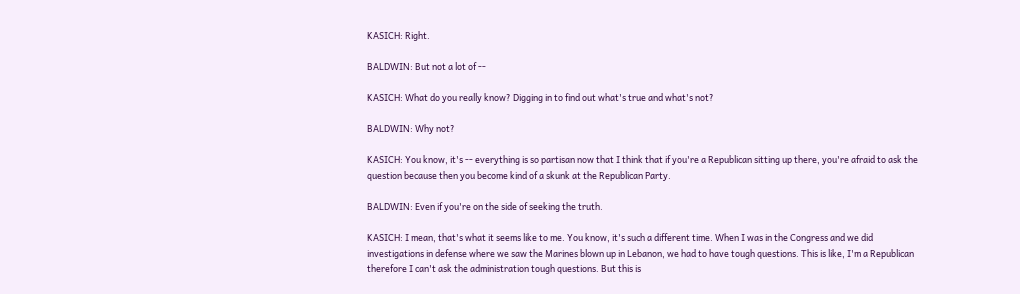KASICH: Right.

BALDWIN: But not a lot of --

KASICH: What do you really know? Digging in to find out what's true and what's not?

BALDWIN: Why not?

KASICH: You know, it's -- everything is so partisan now that I think that if you're a Republican sitting up there, you're afraid to ask the question because then you become kind of a skunk at the Republican Party.

BALDWIN: Even if you're on the side of seeking the truth.

KASICH: I mean, that's what it seems like to me. You know, it's such a different time. When I was in the Congress and we did investigations in defense where we saw the Marines blown up in Lebanon, we had to have tough questions. This is like, I'm a Republican therefore I can't ask the administration tough questions. But this is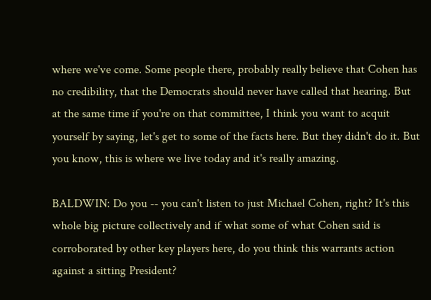where we've come. Some people there, probably really believe that Cohen has no credibility, that the Democrats should never have called that hearing. But at the same time if you're on that committee, I think you want to acquit yourself by saying, let's get to some of the facts here. But they didn't do it. But you know, this is where we live today and it's really amazing.

BALDWIN: Do you -- you can't listen to just Michael Cohen, right? It's this whole big picture collectively and if what some of what Cohen said is corroborated by other key players here, do you think this warrants action against a sitting President?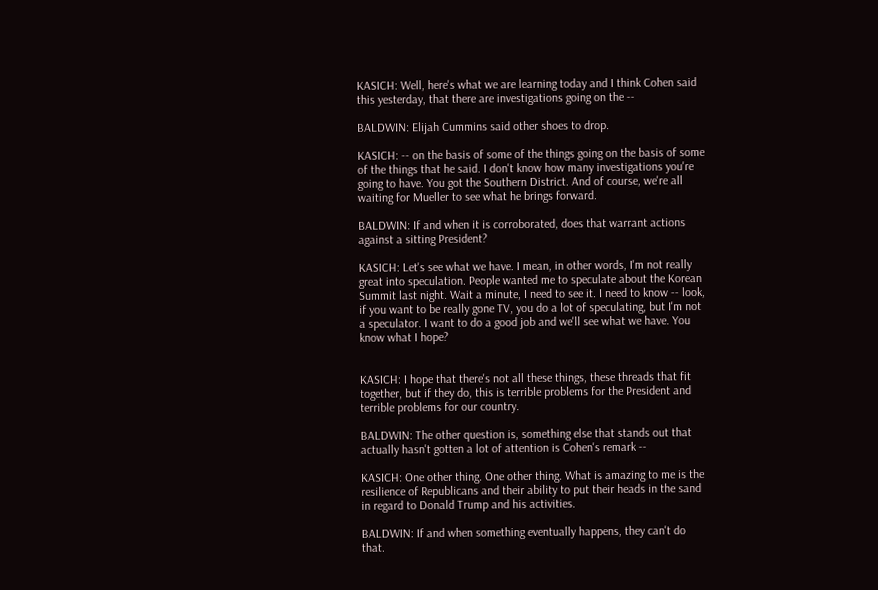KASICH: Well, here's what we are learning today and I think Cohen said this yesterday, that there are investigations going on the --

BALDWIN: Elijah Cummins said other shoes to drop.

KASICH: -- on the basis of some of the things going on the basis of some of the things that he said. I don't know how many investigations you're going to have. You got the Southern District. And of course, we're all waiting for Mueller to see what he brings forward.

BALDWIN: If and when it is corroborated, does that warrant actions against a sitting President?

KASICH: Let's see what we have. I mean, in other words, I'm not really great into speculation. People wanted me to speculate about the Korean Summit last night. Wait a minute, I need to see it. I need to know -- look, if you want to be really gone TV, you do a lot of speculating, but I'm not a speculator. I want to do a good job and we'll see what we have. You know what I hope?


KASICH: I hope that there's not all these things, these threads that fit together, but if they do, this is terrible problems for the President and terrible problems for our country.

BALDWIN: The other question is, something else that stands out that actually hasn't gotten a lot of attention is Cohen's remark --

KASICH: One other thing. One other thing. What is amazing to me is the resilience of Republicans and their ability to put their heads in the sand in regard to Donald Trump and his activities.

BALDWIN: If and when something eventually happens, they can't do that.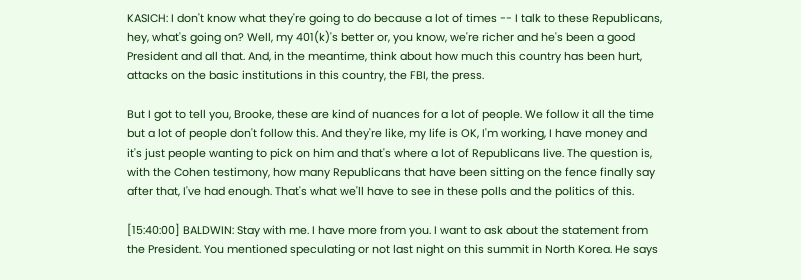KASICH: I don't know what they're going to do because a lot of times -- I talk to these Republicans, hey, what's going on? Well, my 401(k)'s better or, you know, we're richer and he's been a good President and all that. And, in the meantime, think about how much this country has been hurt, attacks on the basic institutions in this country, the FBI, the press.

But I got to tell you, Brooke, these are kind of nuances for a lot of people. We follow it all the time but a lot of people don't follow this. And they're like, my life is OK, I'm working, I have money and it's just people wanting to pick on him and that's where a lot of Republicans live. The question is, with the Cohen testimony, how many Republicans that have been sitting on the fence finally say after that, I've had enough. That's what we'll have to see in these polls and the politics of this.

[15:40:00] BALDWIN: Stay with me. I have more from you. I want to ask about the statement from the President. You mentioned speculating or not last night on this summit in North Korea. He says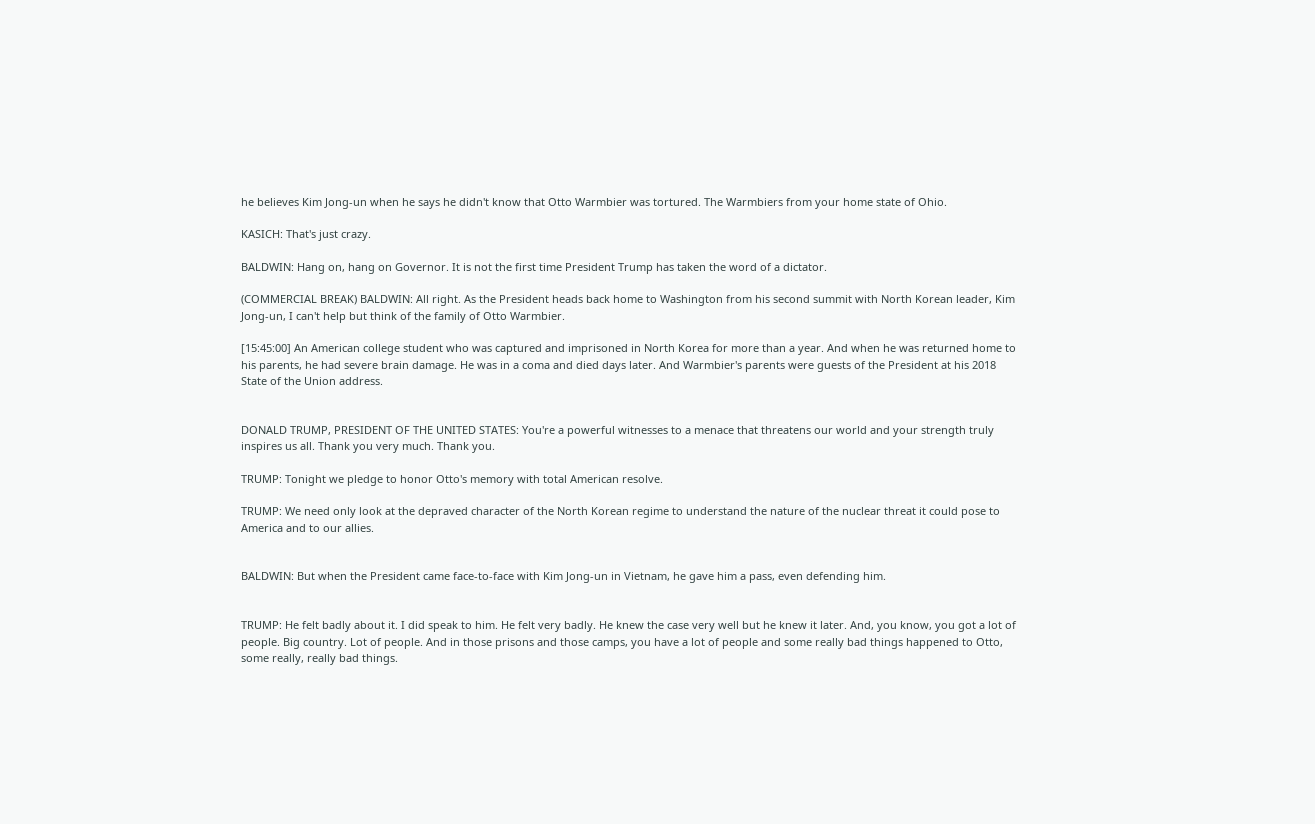he believes Kim Jong-un when he says he didn't know that Otto Warmbier was tortured. The Warmbiers from your home state of Ohio.

KASICH: That's just crazy.

BALDWIN: Hang on, hang on Governor. It is not the first time President Trump has taken the word of a dictator.

(COMMERCIAL BREAK) BALDWIN: All right. As the President heads back home to Washington from his second summit with North Korean leader, Kim Jong-un, I can't help but think of the family of Otto Warmbier.

[15:45:00] An American college student who was captured and imprisoned in North Korea for more than a year. And when he was returned home to his parents, he had severe brain damage. He was in a coma and died days later. And Warmbier's parents were guests of the President at his 2018 State of the Union address.


DONALD TRUMP, PRESIDENT OF THE UNITED STATES: You're a powerful witnesses to a menace that threatens our world and your strength truly inspires us all. Thank you very much. Thank you.

TRUMP: Tonight we pledge to honor Otto's memory with total American resolve.

TRUMP: We need only look at the depraved character of the North Korean regime to understand the nature of the nuclear threat it could pose to America and to our allies.


BALDWIN: But when the President came face-to-face with Kim Jong-un in Vietnam, he gave him a pass, even defending him.


TRUMP: He felt badly about it. I did speak to him. He felt very badly. He knew the case very well but he knew it later. And, you know, you got a lot of people. Big country. Lot of people. And in those prisons and those camps, you have a lot of people and some really bad things happened to Otto, some really, really bad things.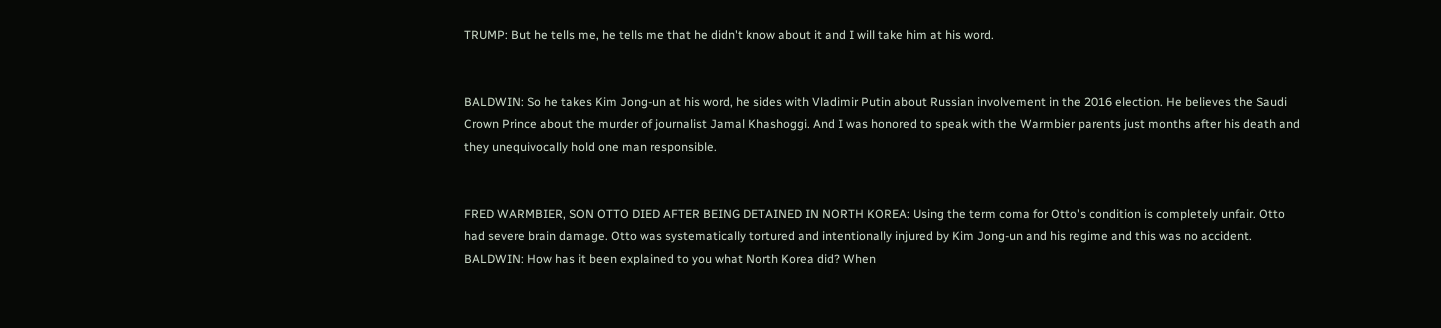TRUMP: But he tells me, he tells me that he didn't know about it and I will take him at his word.


BALDWIN: So he takes Kim Jong-un at his word, he sides with Vladimir Putin about Russian involvement in the 2016 election. He believes the Saudi Crown Prince about the murder of journalist Jamal Khashoggi. And I was honored to speak with the Warmbier parents just months after his death and they unequivocally hold one man responsible.


FRED WARMBIER, SON OTTO DIED AFTER BEING DETAINED IN NORTH KOREA: Using the term coma for Otto's condition is completely unfair. Otto had severe brain damage. Otto was systematically tortured and intentionally injured by Kim Jong-un and his regime and this was no accident. BALDWIN: How has it been explained to you what North Korea did? When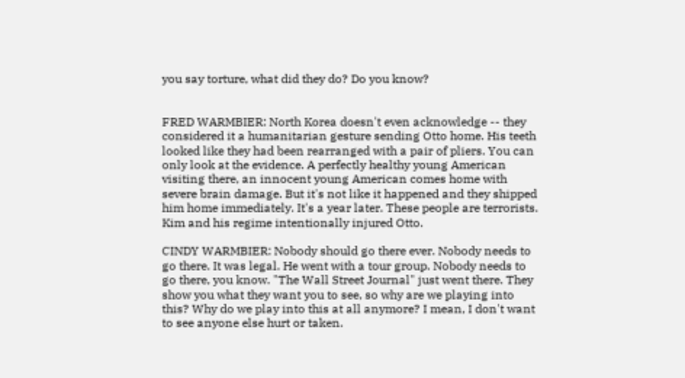you say torture, what did they do? Do you know?


FRED WARMBIER: North Korea doesn't even acknowledge -- they considered it a humanitarian gesture sending Otto home. His teeth looked like they had been rearranged with a pair of pliers. You can only look at the evidence. A perfectly healthy young American visiting there, an innocent young American comes home with severe brain damage. But it's not like it happened and they shipped him home immediately. It's a year later. These people are terrorists. Kim and his regime intentionally injured Otto.

CINDY WARMBIER: Nobody should go there ever. Nobody needs to go there. It was legal. He went with a tour group. Nobody needs to go there, you know. "The Wall Street Journal" just went there. They show you what they want you to see, so why are we playing into this? Why do we play into this at all anymore? I mean, I don't want to see anyone else hurt or taken.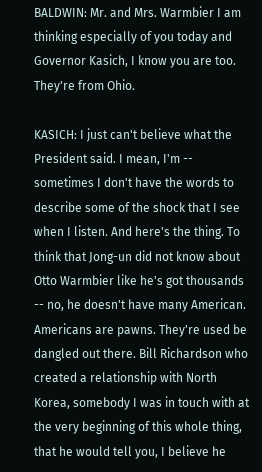BALDWIN: Mr. and Mrs. Warmbier I am thinking especially of you today and Governor Kasich, I know you are too. They're from Ohio.

KASICH: I just can't believe what the President said. I mean, I'm -- sometimes I don't have the words to describe some of the shock that I see when I listen. And here's the thing. To think that Jong-un did not know about Otto Warmbier like he's got thousands -- no, he doesn't have many American. Americans are pawns. They're used be dangled out there. Bill Richardson who created a relationship with North Korea, somebody I was in touch with at the very beginning of this whole thing, that he would tell you, I believe he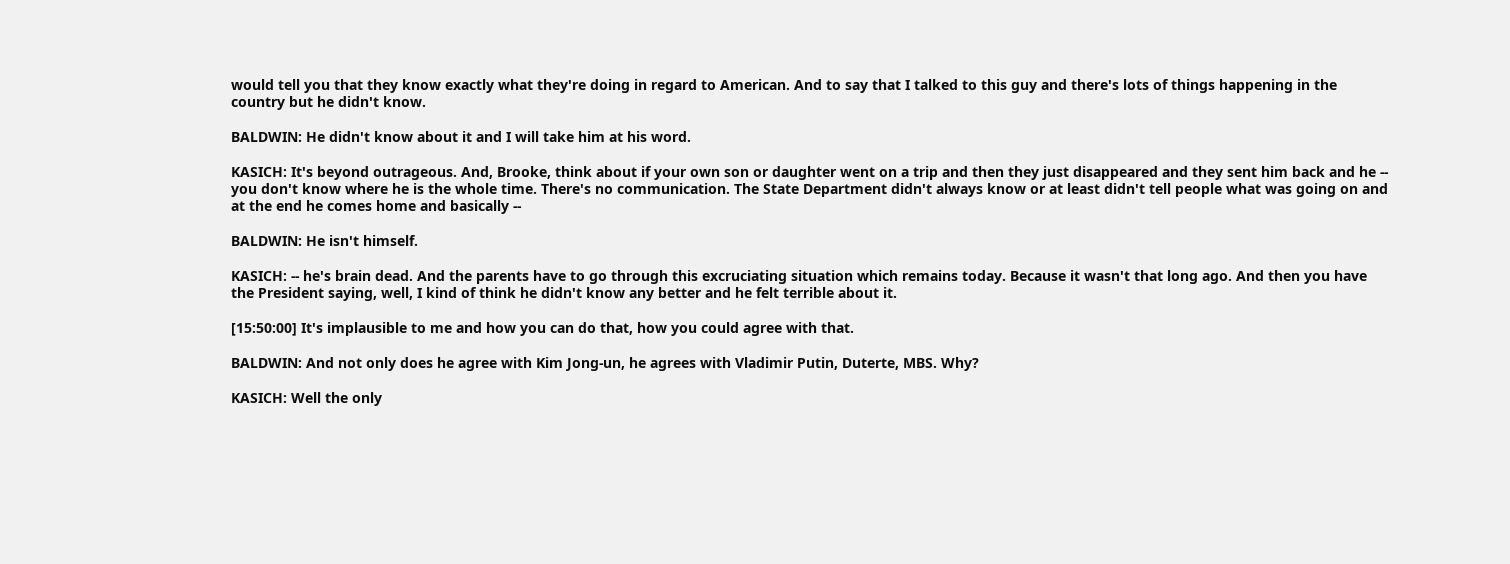would tell you that they know exactly what they're doing in regard to American. And to say that I talked to this guy and there's lots of things happening in the country but he didn't know.

BALDWIN: He didn't know about it and I will take him at his word.

KASICH: It's beyond outrageous. And, Brooke, think about if your own son or daughter went on a trip and then they just disappeared and they sent him back and he -- you don't know where he is the whole time. There's no communication. The State Department didn't always know or at least didn't tell people what was going on and at the end he comes home and basically --

BALDWIN: He isn't himself.

KASICH: -- he's brain dead. And the parents have to go through this excruciating situation which remains today. Because it wasn't that long ago. And then you have the President saying, well, I kind of think he didn't know any better and he felt terrible about it.

[15:50:00] It's implausible to me and how you can do that, how you could agree with that.

BALDWIN: And not only does he agree with Kim Jong-un, he agrees with Vladimir Putin, Duterte, MBS. Why?

KASICH: Well the only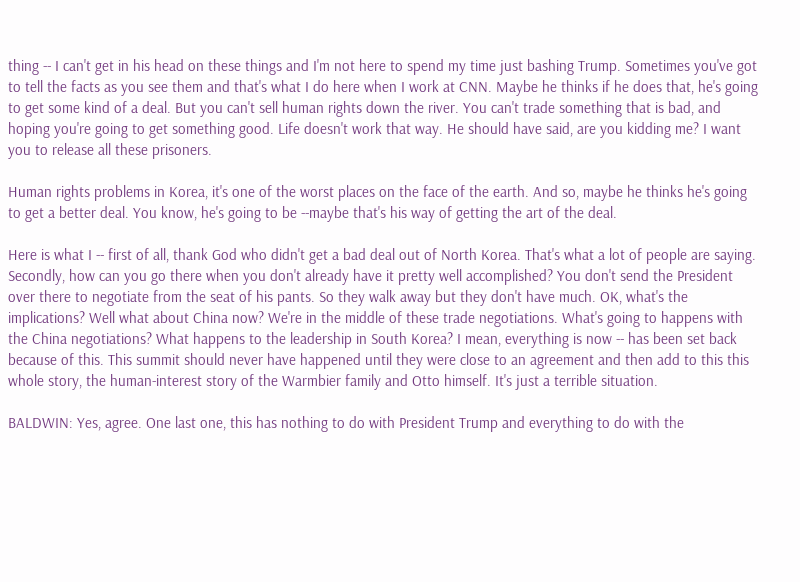thing -- I can't get in his head on these things and I'm not here to spend my time just bashing Trump. Sometimes you've got to tell the facts as you see them and that's what I do here when I work at CNN. Maybe he thinks if he does that, he's going to get some kind of a deal. But you can't sell human rights down the river. You can't trade something that is bad, and hoping you're going to get something good. Life doesn't work that way. He should have said, are you kidding me? I want you to release all these prisoners.

Human rights problems in Korea, it's one of the worst places on the face of the earth. And so, maybe he thinks he's going to get a better deal. You know, he's going to be --maybe that's his way of getting the art of the deal.

Here is what I -- first of all, thank God who didn't get a bad deal out of North Korea. That's what a lot of people are saying. Secondly, how can you go there when you don't already have it pretty well accomplished? You don't send the President over there to negotiate from the seat of his pants. So they walk away but they don't have much. OK, what's the implications? Well what about China now? We're in the middle of these trade negotiations. What's going to happens with the China negotiations? What happens to the leadership in South Korea? I mean, everything is now -- has been set back because of this. This summit should never have happened until they were close to an agreement and then add to this this whole story, the human-interest story of the Warmbier family and Otto himself. It's just a terrible situation.

BALDWIN: Yes, agree. One last one, this has nothing to do with President Trump and everything to do with the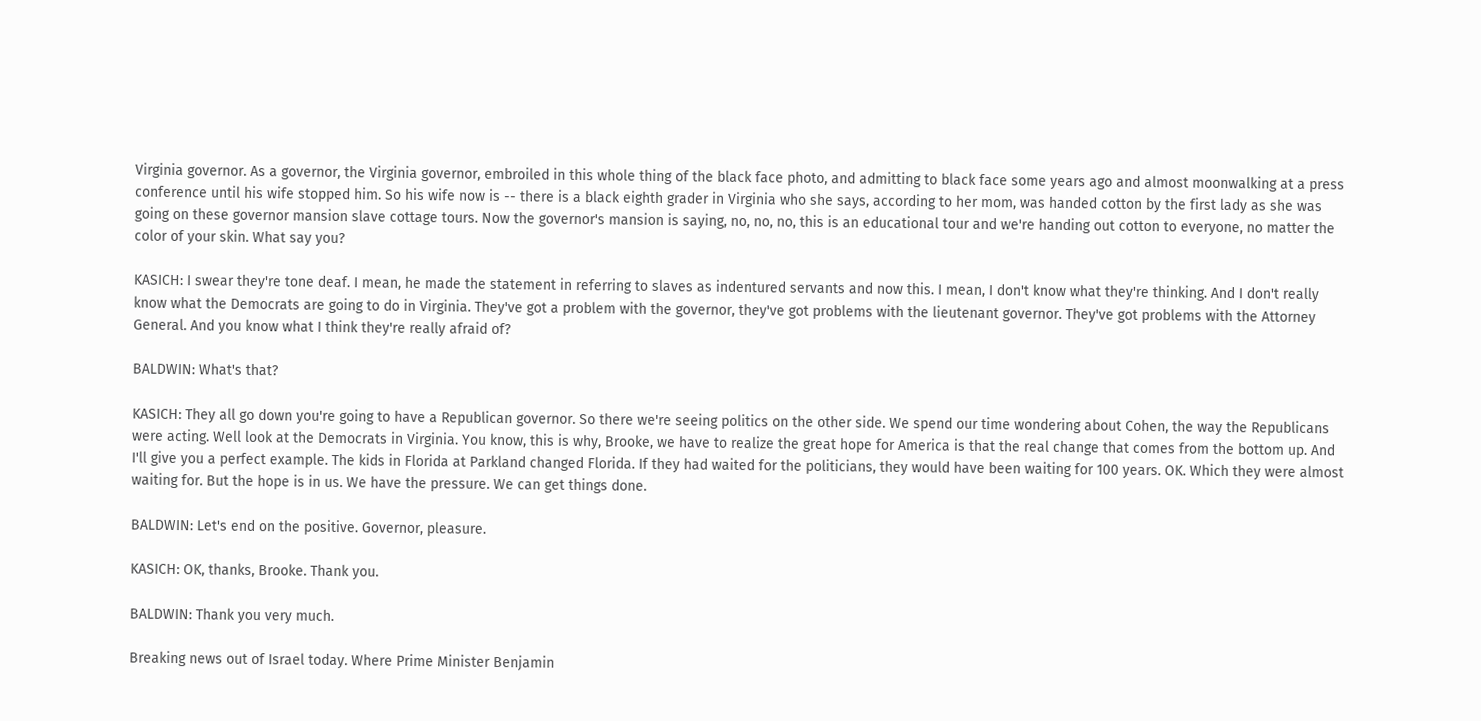Virginia governor. As a governor, the Virginia governor, embroiled in this whole thing of the black face photo, and admitting to black face some years ago and almost moonwalking at a press conference until his wife stopped him. So his wife now is -- there is a black eighth grader in Virginia who she says, according to her mom, was handed cotton by the first lady as she was going on these governor mansion slave cottage tours. Now the governor's mansion is saying, no, no, no, this is an educational tour and we're handing out cotton to everyone, no matter the color of your skin. What say you?

KASICH: I swear they're tone deaf. I mean, he made the statement in referring to slaves as indentured servants and now this. I mean, I don't know what they're thinking. And I don't really know what the Democrats are going to do in Virginia. They've got a problem with the governor, they've got problems with the lieutenant governor. They've got problems with the Attorney General. And you know what I think they're really afraid of?

BALDWIN: What's that?

KASICH: They all go down you're going to have a Republican governor. So there we're seeing politics on the other side. We spend our time wondering about Cohen, the way the Republicans were acting. Well look at the Democrats in Virginia. You know, this is why, Brooke, we have to realize the great hope for America is that the real change that comes from the bottom up. And I'll give you a perfect example. The kids in Florida at Parkland changed Florida. If they had waited for the politicians, they would have been waiting for 100 years. OK. Which they were almost waiting for. But the hope is in us. We have the pressure. We can get things done.

BALDWIN: Let's end on the positive. Governor, pleasure.

KASICH: OK, thanks, Brooke. Thank you.

BALDWIN: Thank you very much.

Breaking news out of Israel today. Where Prime Minister Benjamin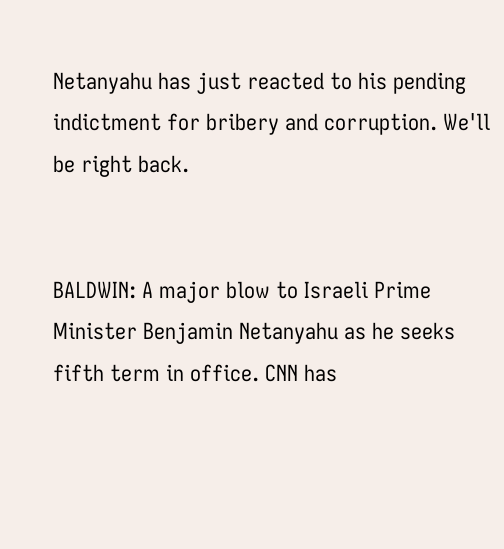Netanyahu has just reacted to his pending indictment for bribery and corruption. We'll be right back.


BALDWIN: A major blow to Israeli Prime Minister Benjamin Netanyahu as he seeks fifth term in office. CNN has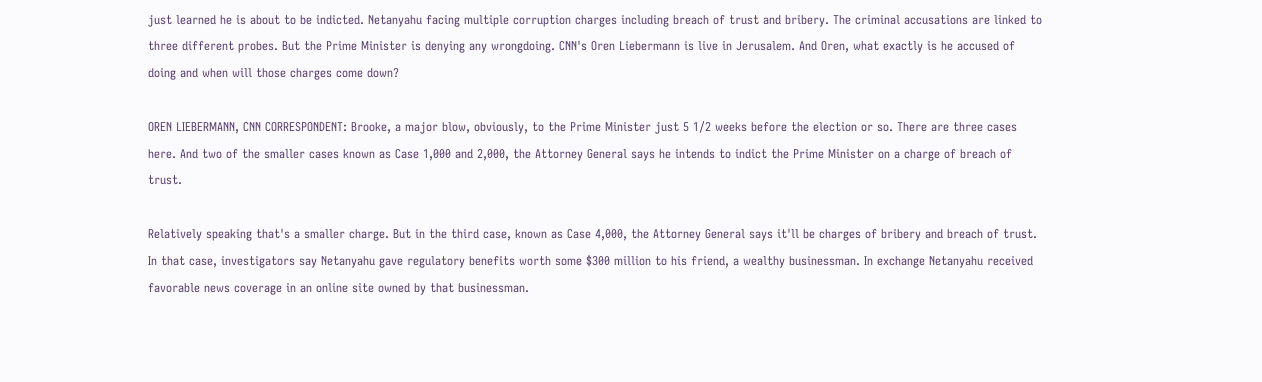just learned he is about to be indicted. Netanyahu facing multiple corruption charges including breach of trust and bribery. The criminal accusations are linked to three different probes. But the Prime Minister is denying any wrongdoing. CNN's Oren Liebermann is live in Jerusalem. And Oren, what exactly is he accused of doing and when will those charges come down?

OREN LIEBERMANN, CNN CORRESPONDENT: Brooke, a major blow, obviously, to the Prime Minister just 5 1/2 weeks before the election or so. There are three cases here. And two of the smaller cases known as Case 1,000 and 2,000, the Attorney General says he intends to indict the Prime Minister on a charge of breach of trust.

Relatively speaking that's a smaller charge. But in the third case, known as Case 4,000, the Attorney General says it'll be charges of bribery and breach of trust. In that case, investigators say Netanyahu gave regulatory benefits worth some $300 million to his friend, a wealthy businessman. In exchange Netanyahu received favorable news coverage in an online site owned by that businessman.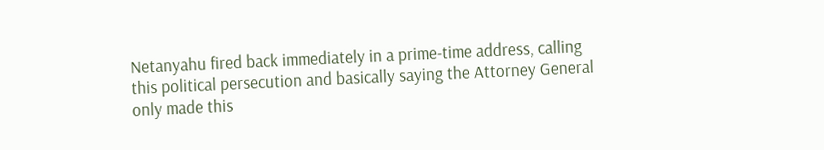Netanyahu fired back immediately in a prime-time address, calling this political persecution and basically saying the Attorney General only made this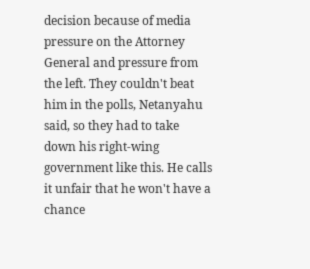decision because of media pressure on the Attorney General and pressure from the left. They couldn't beat him in the polls, Netanyahu said, so they had to take down his right-wing government like this. He calls it unfair that he won't have a chance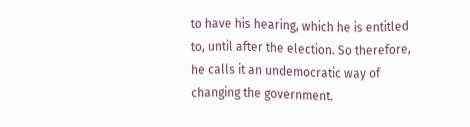to have his hearing, which he is entitled to, until after the election. So therefore, he calls it an undemocratic way of changing the government.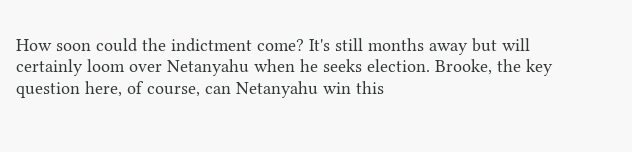How soon could the indictment come? It's still months away but will certainly loom over Netanyahu when he seeks election. Brooke, the key question here, of course, can Netanyahu win this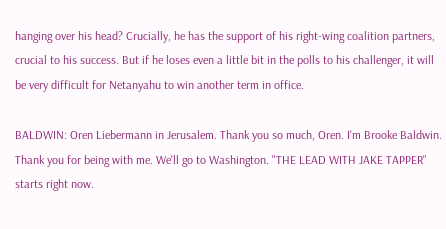hanging over his head? Crucially, he has the support of his right-wing coalition partners, crucial to his success. But if he loses even a little bit in the polls to his challenger, it will be very difficult for Netanyahu to win another term in office.

BALDWIN: Oren Liebermann in Jerusalem. Thank you so much, Oren. I'm Brooke Baldwin. Thank you for being with me. We'll go to Washington. "THE LEAD WITH JAKE TAPPER" starts right now.